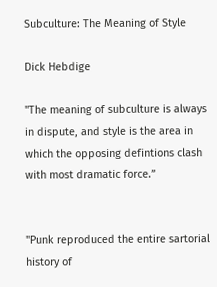Subculture: The Meaning of Style

Dick Hebdige

"The meaning of subculture is always in dispute, and style is the area in which the opposing defintions clash with most dramatic force.”


"Punk reproduced the entire sartorial history of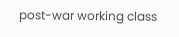post-war working class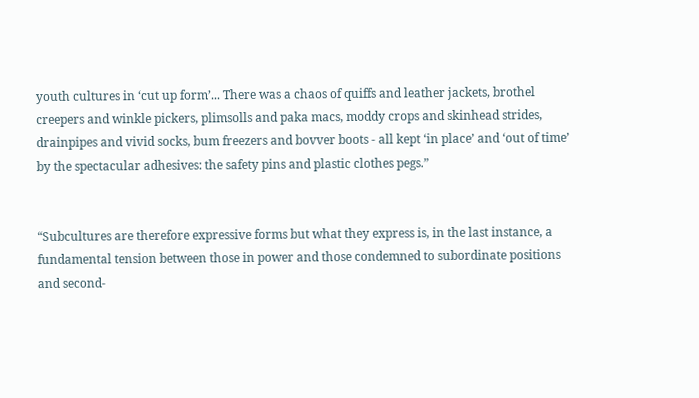youth cultures in ‘cut up form’... There was a chaos of quiffs and leather jackets, brothel creepers and winkle pickers, plimsolls and paka macs, moddy crops and skinhead strides, drainpipes and vivid socks, bum freezers and bovver boots - all kept ‘in place’ and ‘out of time’ by the spectacular adhesives: the safety pins and plastic clothes pegs.”


“Subcultures are therefore expressive forms but what they express is, in the last instance, a fundamental tension between those in power and those condemned to subordinate positions and second-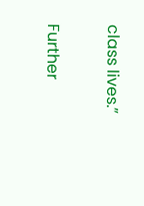class lives.”

Further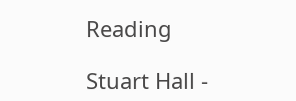Reading

Stuart Hall -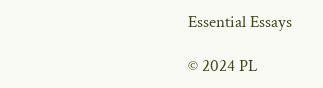Essential Essays

© 2024 PL